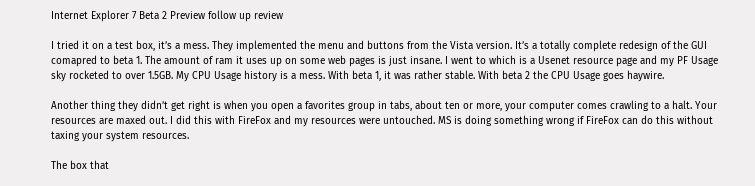Internet Explorer 7 Beta 2 Preview follow up review

I tried it on a test box, it’s a mess. They implemented the menu and buttons from the Vista version. It’s a totally complete redesign of the GUI comapred to beta 1. The amount of ram it uses up on some web pages is just insane. I went to which is a Usenet resource page and my PF Usage sky rocketed to over 1.5GB. My CPU Usage history is a mess. With beta 1, it was rather stable. With beta 2 the CPU Usage goes haywire.

Another thing they didn’t get right is when you open a favorites group in tabs, about ten or more, your computer comes crawling to a halt. Your resources are maxed out. I did this with FireFox and my resources were untouched. MS is doing something wrong if FireFox can do this without taxing your system resources.

The box that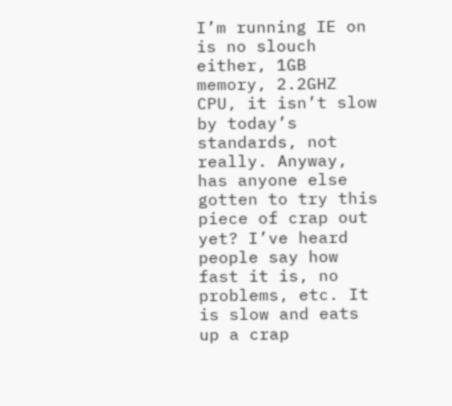I’m running IE on is no slouch either, 1GB memory, 2.2GHZ CPU, it isn’t slow by today’s standards, not really. Anyway, has anyone else gotten to try this piece of crap out yet? I’ve heard people say how fast it is, no problems, etc. It is slow and eats up a crap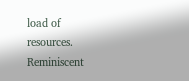load of resources. Reminiscent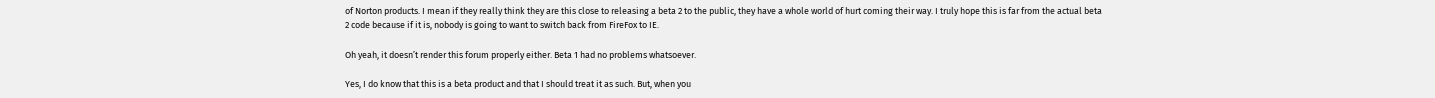of Norton products. I mean if they really think they are this close to releasing a beta 2 to the public, they have a whole world of hurt coming their way. I truly hope this is far from the actual beta 2 code because if it is, nobody is going to want to switch back from FireFox to IE.

Oh yeah, it doesn’t render this forum properly either. Beta 1 had no problems whatsoever.

Yes, I do know that this is a beta product and that I should treat it as such. But, when you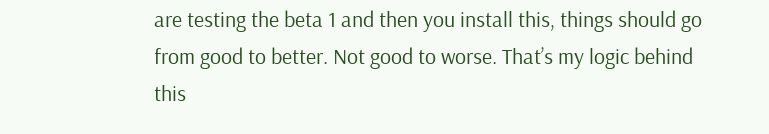are testing the beta 1 and then you install this, things should go from good to better. Not good to worse. That’s my logic behind this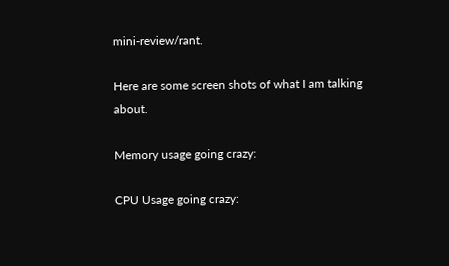mini-review/rant.

Here are some screen shots of what I am talking about.

Memory usage going crazy:

CPU Usage going crazy: